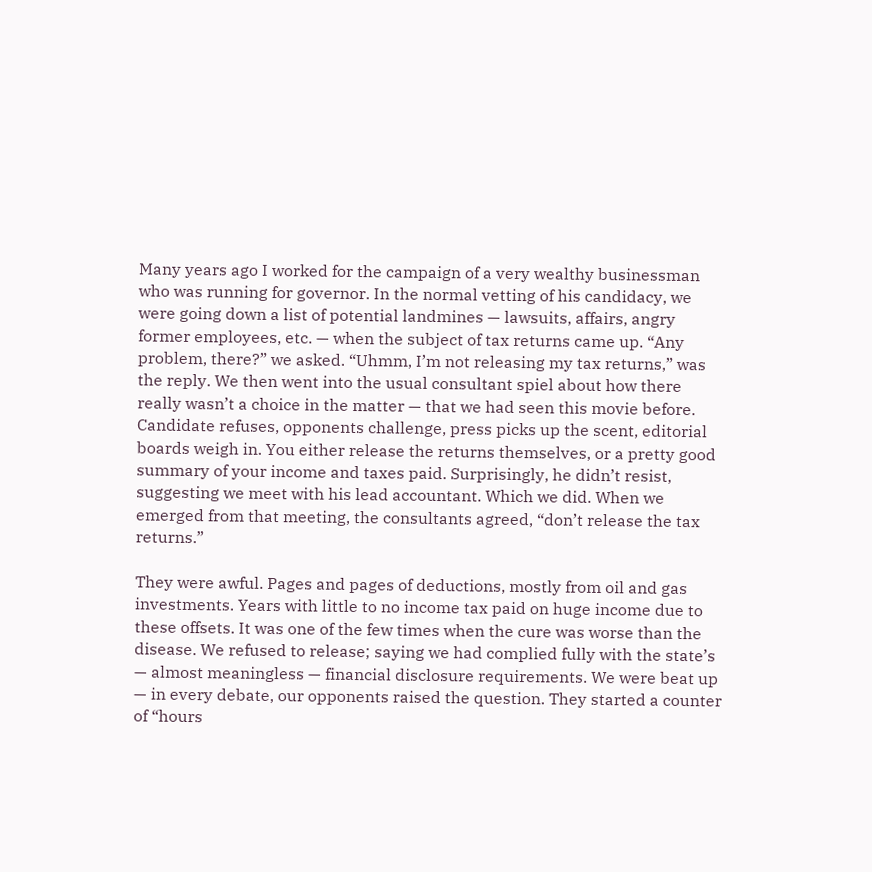Many years ago I worked for the campaign of a very wealthy businessman who was running for governor. In the normal vetting of his candidacy, we were going down a list of potential landmines — lawsuits, affairs, angry former employees, etc. — when the subject of tax returns came up. “Any problem, there?” we asked. “Uhmm, I’m not releasing my tax returns,” was the reply. We then went into the usual consultant spiel about how there really wasn’t a choice in the matter — that we had seen this movie before. Candidate refuses, opponents challenge, press picks up the scent, editorial boards weigh in. You either release the returns themselves, or a pretty good summary of your income and taxes paid. Surprisingly, he didn’t resist, suggesting we meet with his lead accountant. Which we did. When we emerged from that meeting, the consultants agreed, “don’t release the tax returns.”

They were awful. Pages and pages of deductions, mostly from oil and gas investments. Years with little to no income tax paid on huge income due to these offsets. It was one of the few times when the cure was worse than the disease. We refused to release; saying we had complied fully with the state’s — almost meaningless — financial disclosure requirements. We were beat up — in every debate, our opponents raised the question. They started a counter of “hours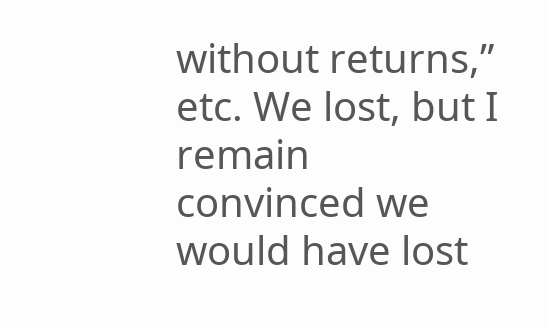without returns,” etc. We lost, but I remain convinced we would have lost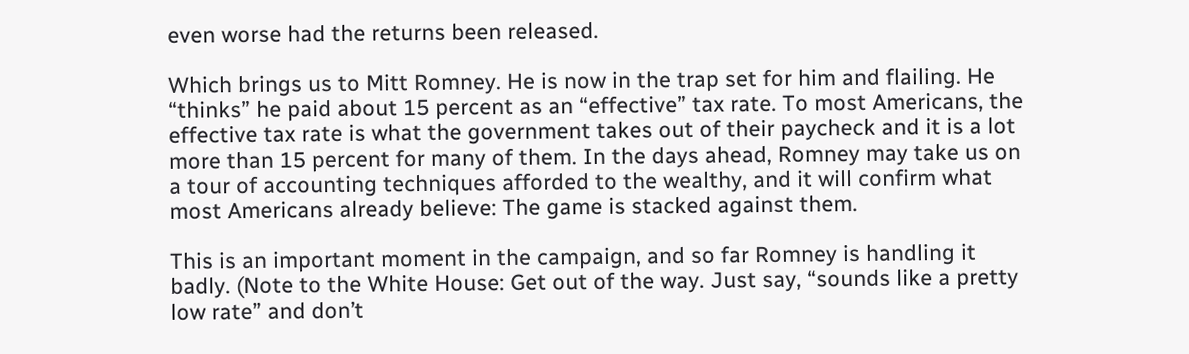even worse had the returns been released.

Which brings us to Mitt Romney. He is now in the trap set for him and flailing. He “thinks” he paid about 15 percent as an “effective” tax rate. To most Americans, the effective tax rate is what the government takes out of their paycheck and it is a lot more than 15 percent for many of them. In the days ahead, Romney may take us on a tour of accounting techniques afforded to the wealthy, and it will confirm what most Americans already believe: The game is stacked against them.

This is an important moment in the campaign, and so far Romney is handling it badly. (Note to the White House: Get out of the way. Just say, “sounds like a pretty low rate” and don’t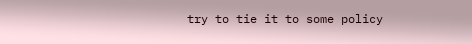try to tie it to some policy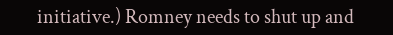initiative.) Romney needs to shut up and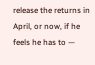release the returns in April, or now, if he feels he has to —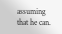assuming that he can.